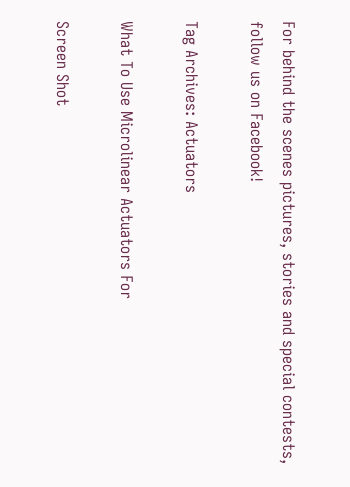For behind the scenes pictures, stories and special contests, follow us on Facebook!

Tag Archives: Actuators

What To Use Microlinear Actuators For

Screen Shot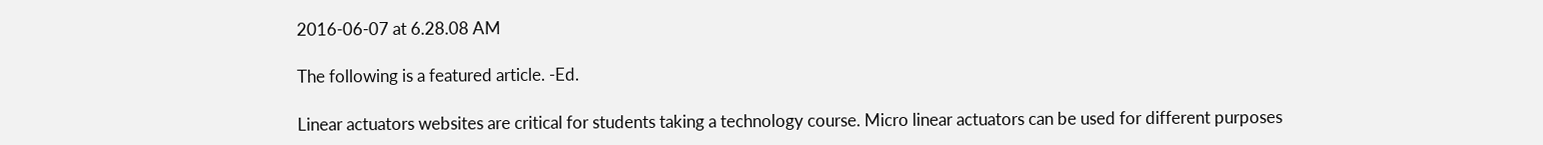2016-06-07 at 6.28.08 AM

The following is a featured article. -Ed.

Linear actuators websites are critical for students taking a technology course. Micro linear actuators can be used for different purposes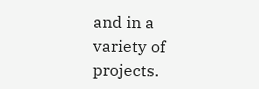and in a variety of projects.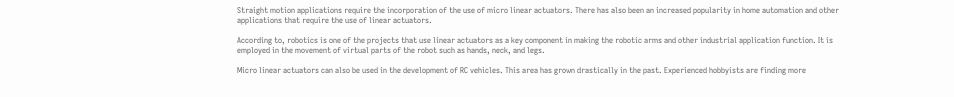Straight motion applications require the incorporation of the use of micro linear actuators. There has also been an increased popularity in home automation and other applications that require the use of linear actuators.

According to, robotics is one of the projects that use linear actuators as a key component in making the robotic arms and other industrial application function. It is employed in the movement of virtual parts of the robot such as hands, neck, and legs.

Micro linear actuators can also be used in the development of RC vehicles. This area has grown drastically in the past. Experienced hobbyists are finding more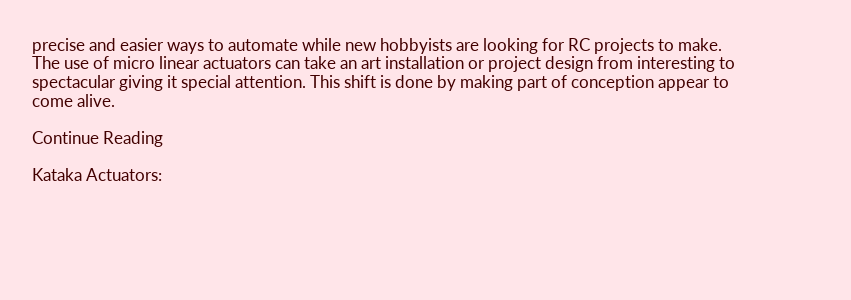precise and easier ways to automate while new hobbyists are looking for RC projects to make. The use of micro linear actuators can take an art installation or project design from interesting to spectacular giving it special attention. This shift is done by making part of conception appear to come alive.

Continue Reading

Kataka Actuators: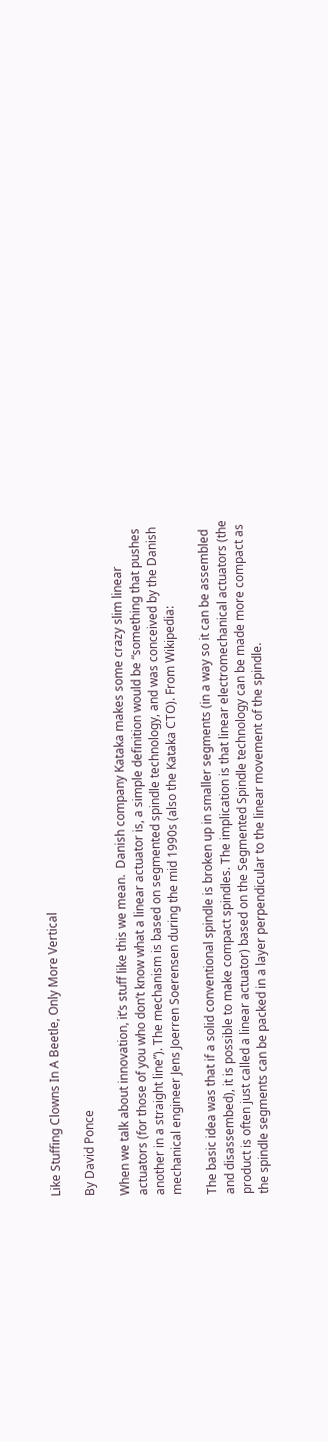Like Stuffing Clowns In A Beetle, Only More Vertical

By David Ponce

When we talk about innovation, it’s stuff like this we mean.  Danish company Kataka makes some crazy slim linear actuators (for those of you who don’t know what a linear actuator is, a simple definition would be “something that pushes another in a straight line”). The mechanism is based on segmented spindle technology, and was conceived by the Danish mechanical engineer Jens Joerren Soerensen during the mid 1990s (also the Kataka CTO). From Wikipedia:

The basic idea was that if a solid conventional spindle is broken up in smaller segments (in a way so it can be assembled and disassembed), it is possible to make compact spindles. The implication is that linear electromechanical actuators (the product is often just called a linear actuator) based on the Segmented Spindle technology can be made more compact as the spindle segments can be packed in a layer perpendicular to the linear movement of the spindle.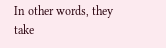In other words, they take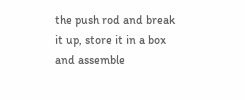the push rod and break it up, store it in a box and assemble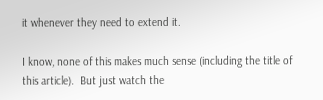it whenever they need to extend it.

I know, none of this makes much sense (including the title of this article).  But just watch the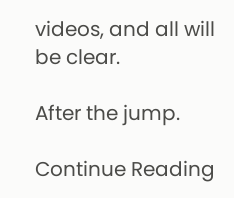videos, and all will be clear.

After the jump.

Continue Reading